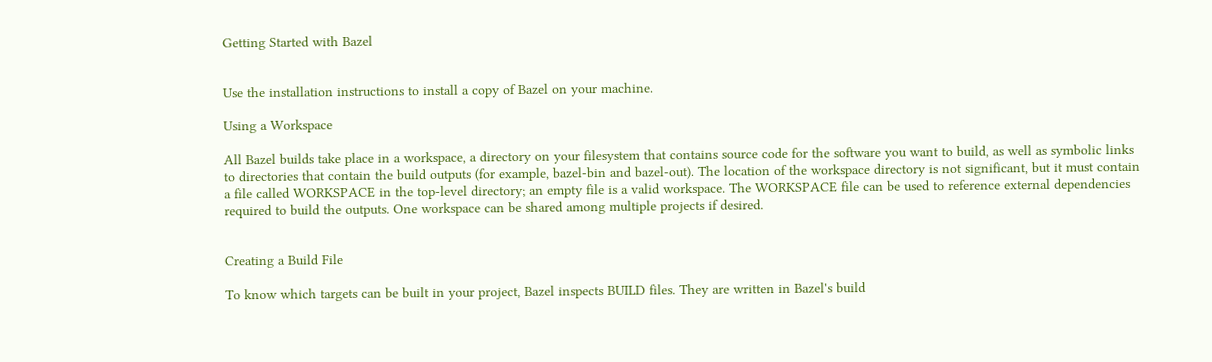Getting Started with Bazel


Use the installation instructions to install a copy of Bazel on your machine.

Using a Workspace

All Bazel builds take place in a workspace, a directory on your filesystem that contains source code for the software you want to build, as well as symbolic links to directories that contain the build outputs (for example, bazel-bin and bazel-out). The location of the workspace directory is not significant, but it must contain a file called WORKSPACE in the top-level directory; an empty file is a valid workspace. The WORKSPACE file can be used to reference external dependencies required to build the outputs. One workspace can be shared among multiple projects if desired.


Creating a Build File

To know which targets can be built in your project, Bazel inspects BUILD files. They are written in Bazel's build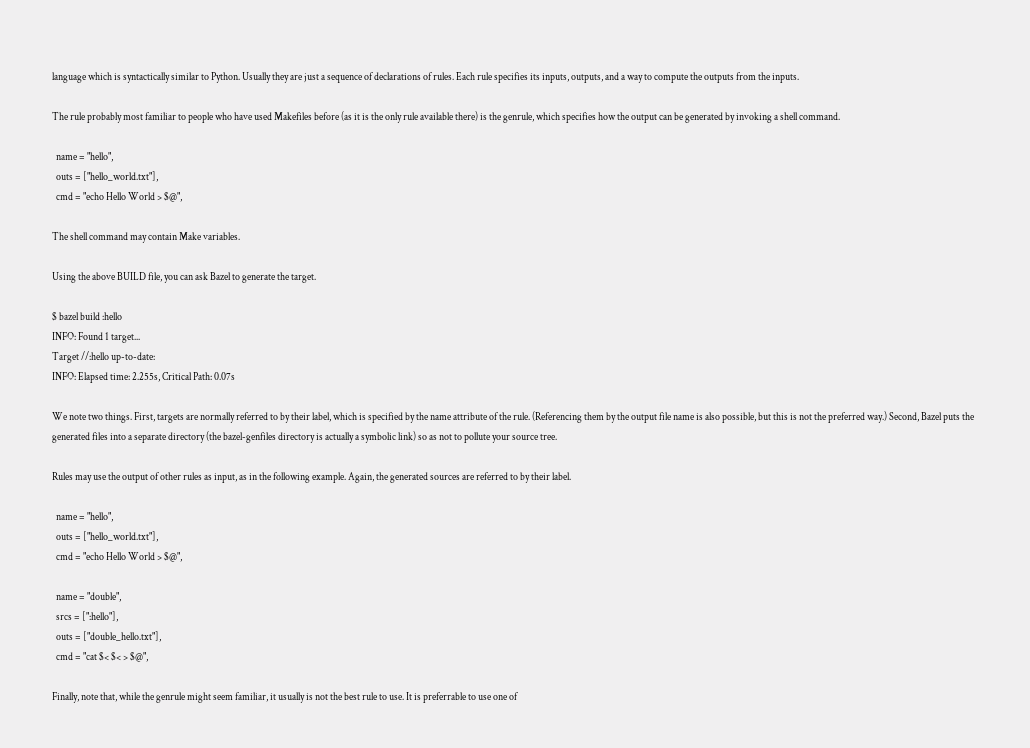language which is syntactically similar to Python. Usually they are just a sequence of declarations of rules. Each rule specifies its inputs, outputs, and a way to compute the outputs from the inputs.

The rule probably most familiar to people who have used Makefiles before (as it is the only rule available there) is the genrule, which specifies how the output can be generated by invoking a shell command.

  name = "hello",
  outs = ["hello_world.txt"],
  cmd = "echo Hello World > $@",

The shell command may contain Make variables.

Using the above BUILD file, you can ask Bazel to generate the target.

$ bazel build :hello
INFO: Found 1 target...
Target //:hello up-to-date:
INFO: Elapsed time: 2.255s, Critical Path: 0.07s

We note two things. First, targets are normally referred to by their label, which is specified by the name attribute of the rule. (Referencing them by the output file name is also possible, but this is not the preferred way.) Second, Bazel puts the generated files into a separate directory (the bazel-genfiles directory is actually a symbolic link) so as not to pollute your source tree.

Rules may use the output of other rules as input, as in the following example. Again, the generated sources are referred to by their label.

  name = "hello",
  outs = ["hello_world.txt"],
  cmd = "echo Hello World > $@",

  name = "double",
  srcs = [":hello"],
  outs = ["double_hello.txt"],
  cmd = "cat $< $< > $@",

Finally, note that, while the genrule might seem familiar, it usually is not the best rule to use. It is preferrable to use one of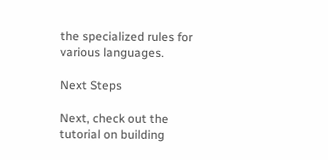the specialized rules for various languages.

Next Steps

Next, check out the tutorial on building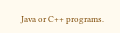Java or C++ programs.